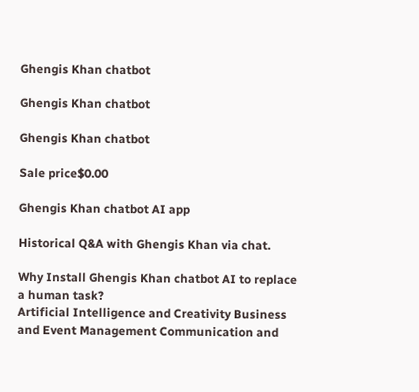Ghengis Khan chatbot

Ghengis Khan chatbot

Ghengis Khan chatbot

Sale price$0.00

Ghengis Khan chatbot AI app

Historical Q&A with Ghengis Khan via chat.

Why Install Ghengis Khan chatbot AI to replace a human task?
Artificial Intelligence and Creativity Business and Event Management Communication and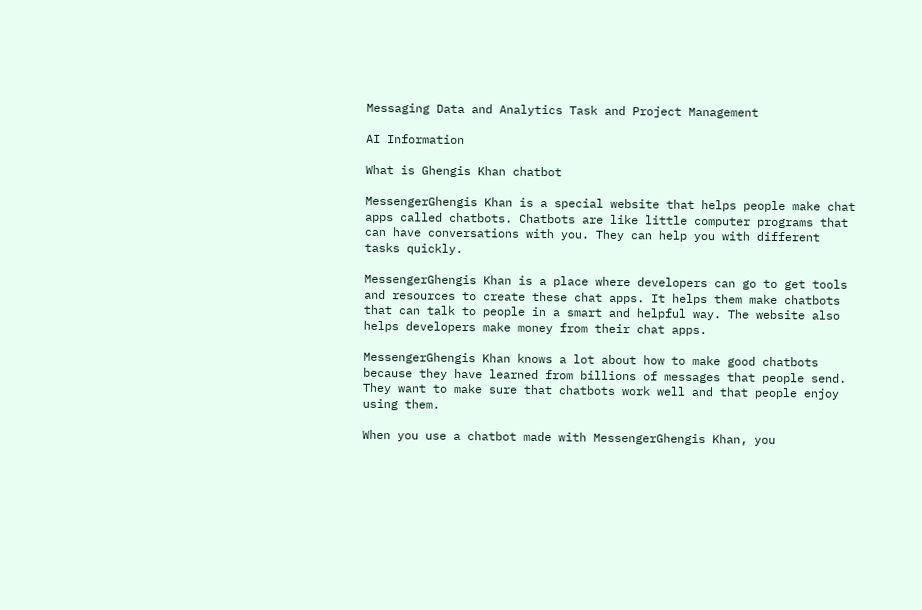Messaging Data and Analytics Task and Project Management

AI Information

What is Ghengis Khan chatbot

MessengerGhengis Khan is a special website that helps people make chat apps called chatbots. Chatbots are like little computer programs that can have conversations with you. They can help you with different tasks quickly.

MessengerGhengis Khan is a place where developers can go to get tools and resources to create these chat apps. It helps them make chatbots that can talk to people in a smart and helpful way. The website also helps developers make money from their chat apps.

MessengerGhengis Khan knows a lot about how to make good chatbots because they have learned from billions of messages that people send. They want to make sure that chatbots work well and that people enjoy using them.

When you use a chatbot made with MessengerGhengis Khan, you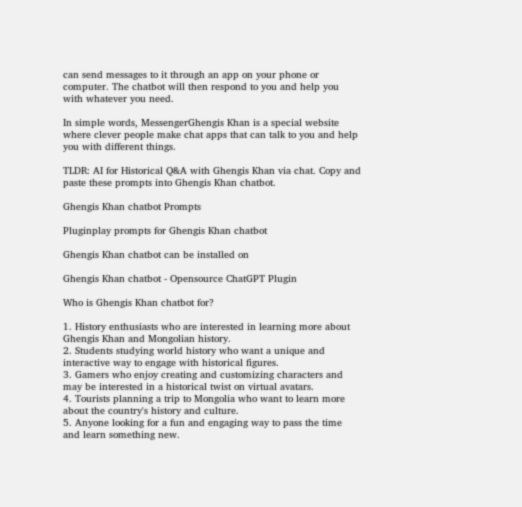can send messages to it through an app on your phone or computer. The chatbot will then respond to you and help you with whatever you need.

In simple words, MessengerGhengis Khan is a special website where clever people make chat apps that can talk to you and help you with different things.

TLDR: AI for Historical Q&A with Ghengis Khan via chat. Copy and paste these prompts into Ghengis Khan chatbot.

Ghengis Khan chatbot Prompts

Pluginplay prompts for Ghengis Khan chatbot

Ghengis Khan chatbot can be installed on

Ghengis Khan chatbot - Opensource ChatGPT Plugin

Who is Ghengis Khan chatbot for?

1. History enthusiasts who are interested in learning more about Ghengis Khan and Mongolian history.
2. Students studying world history who want a unique and interactive way to engage with historical figures.
3. Gamers who enjoy creating and customizing characters and may be interested in a historical twist on virtual avatars.
4. Tourists planning a trip to Mongolia who want to learn more about the country's history and culture.
5. Anyone looking for a fun and engaging way to pass the time and learn something new.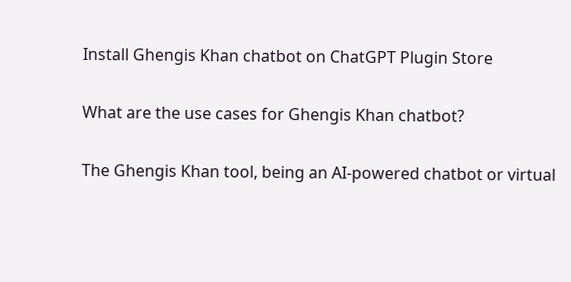Install Ghengis Khan chatbot on ChatGPT Plugin Store

What are the use cases for Ghengis Khan chatbot?

The Ghengis Khan tool, being an AI-powered chatbot or virtual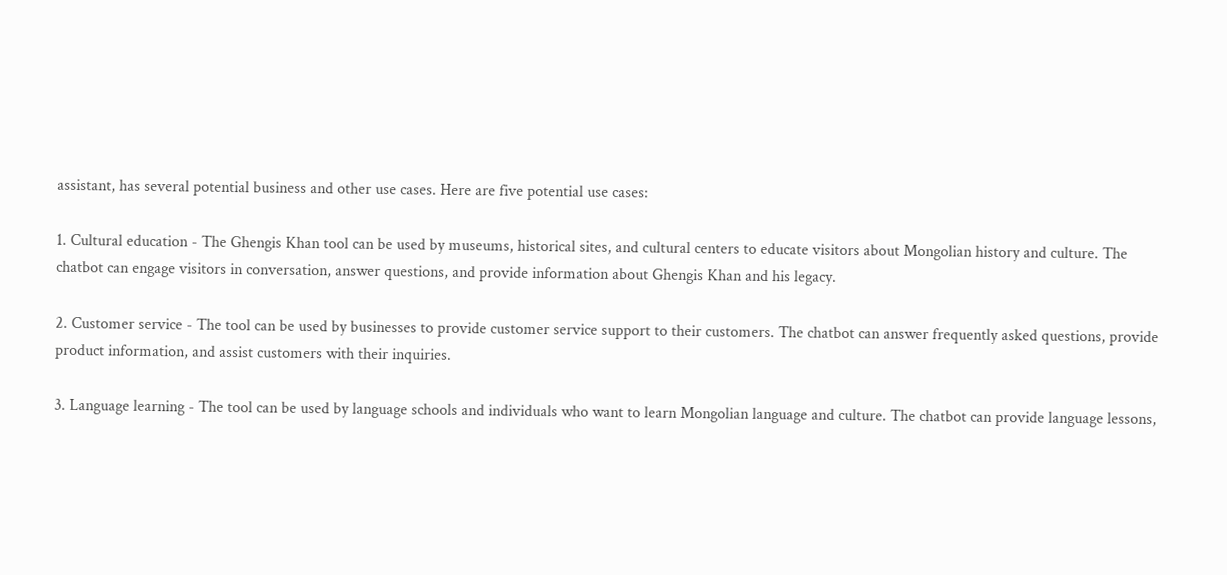assistant, has several potential business and other use cases. Here are five potential use cases:

1. Cultural education - The Ghengis Khan tool can be used by museums, historical sites, and cultural centers to educate visitors about Mongolian history and culture. The chatbot can engage visitors in conversation, answer questions, and provide information about Ghengis Khan and his legacy.

2. Customer service - The tool can be used by businesses to provide customer service support to their customers. The chatbot can answer frequently asked questions, provide product information, and assist customers with their inquiries.

3. Language learning - The tool can be used by language schools and individuals who want to learn Mongolian language and culture. The chatbot can provide language lessons,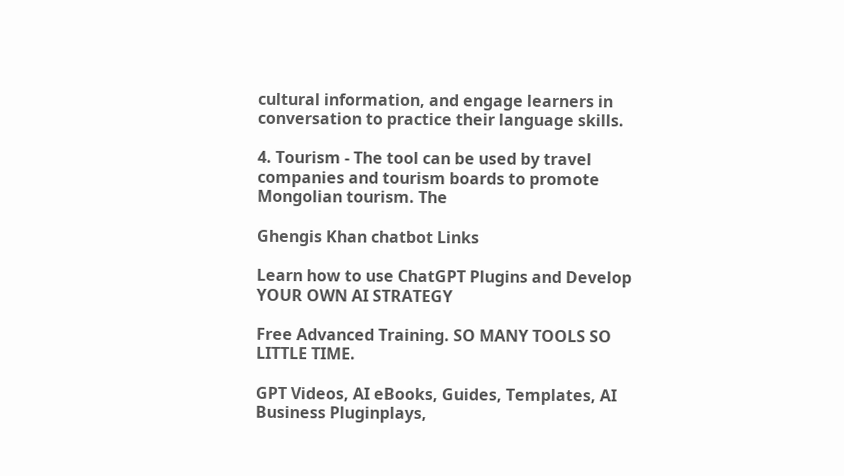cultural information, and engage learners in conversation to practice their language skills.

4. Tourism - The tool can be used by travel companies and tourism boards to promote Mongolian tourism. The

Ghengis Khan chatbot Links

Learn how to use ChatGPT Plugins and Develop YOUR OWN AI STRATEGY

Free Advanced Training. SO MANY TOOLS SO LITTLE TIME.

GPT Videos, AI eBooks, Guides, Templates, AI Business Pluginplays,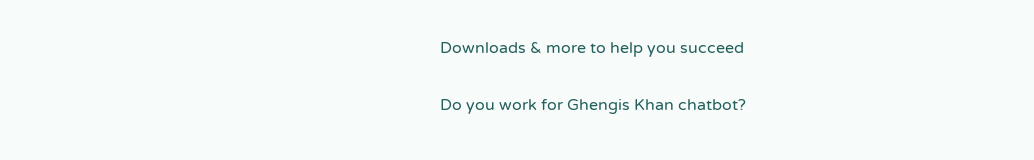Downloads & more to help you succeed

Do you work for Ghengis Khan chatbot?